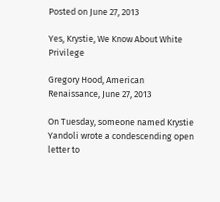Posted on June 27, 2013

Yes, Krystie, We Know About White Privilege

Gregory Hood, American Renaissance, June 27, 2013

On Tuesday, someone named Krystie Yandoli wrote a condescending open letter to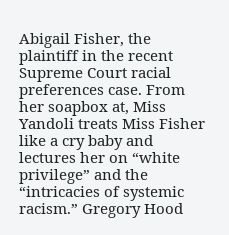Abigail Fisher, the plaintiff in the recent Supreme Court racial preferences case. From her soapbox at, Miss Yandoli treats Miss Fisher like a cry baby and lectures her on “white privilege” and the “intricacies of systemic racism.” Gregory Hood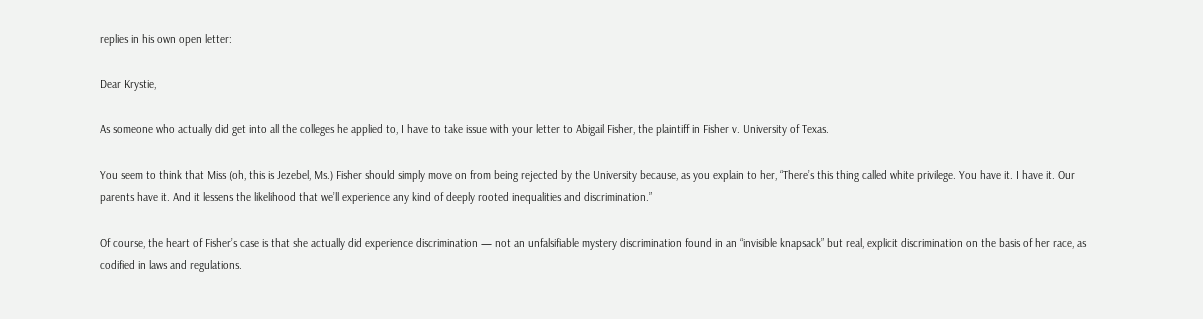replies in his own open letter:

Dear Krystie,

As someone who actually did get into all the colleges he applied to, I have to take issue with your letter to Abigail Fisher, the plaintiff in Fisher v. University of Texas.

You seem to think that Miss (oh, this is Jezebel, Ms.) Fisher should simply move on from being rejected by the University because, as you explain to her, “There’s this thing called white privilege. You have it. I have it. Our parents have it. And it lessens the likelihood that we’ll experience any kind of deeply rooted inequalities and discrimination.”

Of course, the heart of Fisher’s case is that she actually did experience discrimination — not an unfalsifiable mystery discrimination found in an “invisible knapsack” but real, explicit discrimination on the basis of her race, as codified in laws and regulations.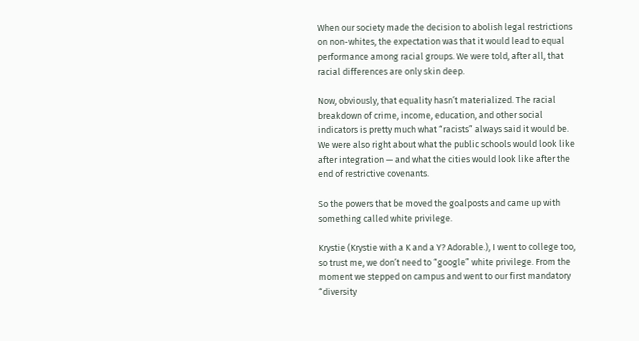When our society made the decision to abolish legal restrictions on non-whites, the expectation was that it would lead to equal performance among racial groups. We were told, after all, that racial differences are only skin deep.

Now, obviously, that equality hasn’t materialized. The racial breakdown of crime, income, education, and other social indicators is pretty much what “racists” always said it would be. We were also right about what the public schools would look like after integration — and what the cities would look like after the end of restrictive covenants.

So the powers that be moved the goalposts and came up with something called white privilege.

Krystie (Krystie with a K and a Y? Adorable.), I went to college too, so trust me, we don’t need to “google” white privilege. From the moment we stepped on campus and went to our first mandatory “diversity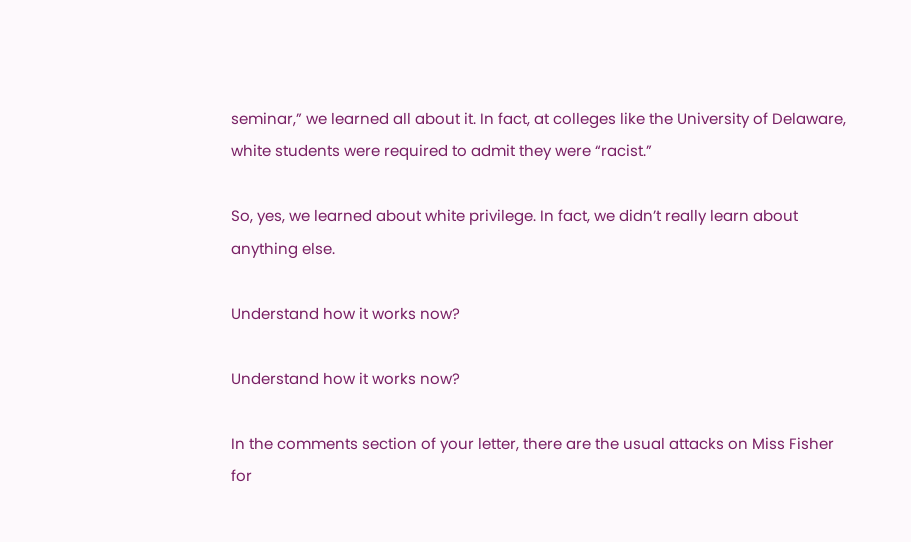seminar,” we learned all about it. In fact, at colleges like the University of Delaware, white students were required to admit they were “racist.”

So, yes, we learned about white privilege. In fact, we didn’t really learn about anything else.

Understand how it works now?

Understand how it works now?

In the comments section of your letter, there are the usual attacks on Miss Fisher for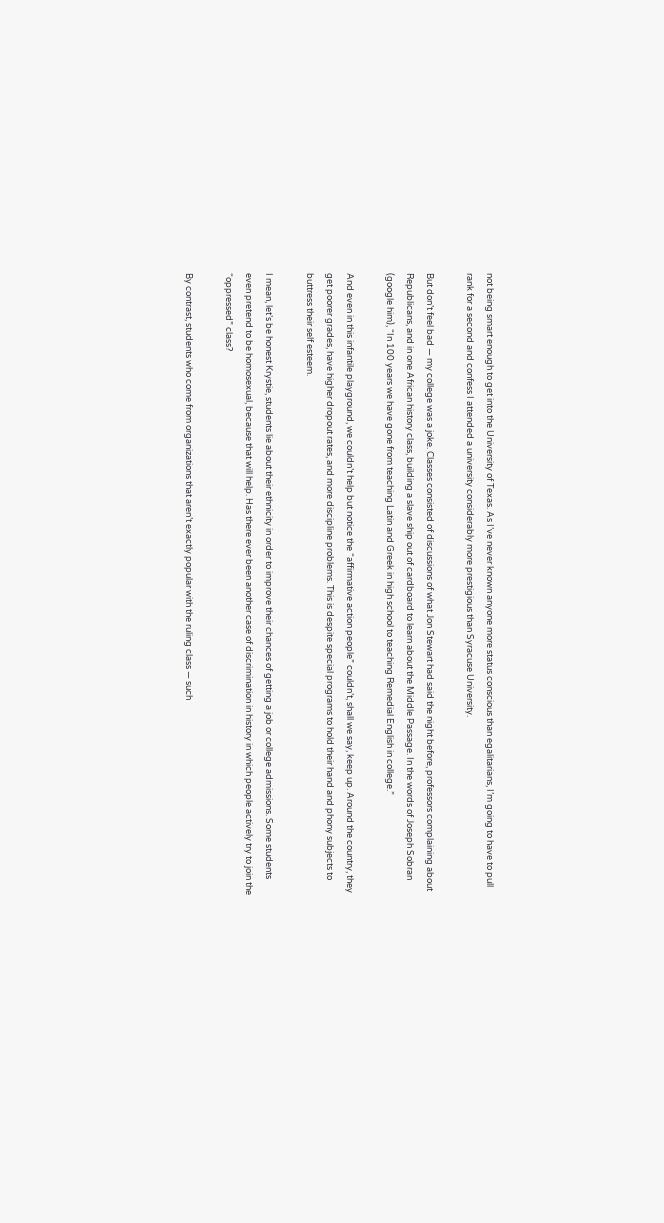not being smart enough to get into the University of Texas. As I’ve never known anyone more status conscious than egalitarians, I’m going to have to pull rank for a second and confess I attended a university considerably more prestigious than Syracuse University.

But don’t feel bad — my college was a joke. Classes consisted of discussions of what Jon Stewart had said the night before, professors complaining about Republicans, and in one African history class, building a slave ship out of cardboard to learn about the Middle Passage. In the words of Joseph Sobran (google him), “In 100 years we have gone from teaching Latin and Greek in high school to teaching Remedial English in college.”

And even in this infantile playground, we couldn’t help but notice the “affirmative action people” couldn’t, shall we say, keep up. Around the country, they get poorer grades, have higher dropout rates, and more discipline problems. This is despite special programs to hold their hand and phony subjects to buttress their self esteem.

I mean, let’s be honest Krystie, students lie about their ethnicity in order to improve their chances of getting a job or college admissions. Some students even pretend to be homosexual, because that will help. Has there ever been another case of discrimination in history in which people actively try to join the “oppressed” class?

By contrast, students who come from organizations that aren’t exactly popular with the ruling class — such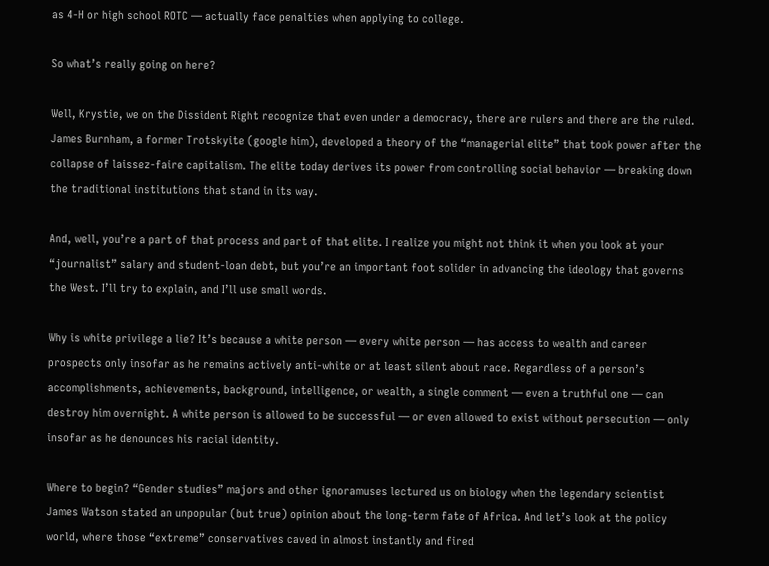as 4-H or high school ROTC — actually face penalties when applying to college.

So what’s really going on here?

Well, Krystie, we on the Dissident Right recognize that even under a democracy, there are rulers and there are the ruled. James Burnham, a former Trotskyite (google him), developed a theory of the “managerial elite” that took power after the collapse of laissez-faire capitalism. The elite today derives its power from controlling social behavior — breaking down the traditional institutions that stand in its way.

And, well, you’re a part of that process and part of that elite. I realize you might not think it when you look at your “journalist” salary and student-loan debt, but you’re an important foot solider in advancing the ideology that governs the West. I’ll try to explain, and I’ll use small words.

Why is white privilege a lie? It’s because a white person — every white person — has access to wealth and career prospects only insofar as he remains actively anti-white or at least silent about race. Regardless of a person’s accomplishments, achievements, background, intelligence, or wealth, a single comment — even a truthful one — can destroy him overnight. A white person is allowed to be successful — or even allowed to exist without persecution — only insofar as he denounces his racial identity.

Where to begin? “Gender studies” majors and other ignoramuses lectured us on biology when the legendary scientist James Watson stated an unpopular (but true) opinion about the long-term fate of Africa. And let’s look at the policy world, where those “extreme” conservatives caved in almost instantly and fired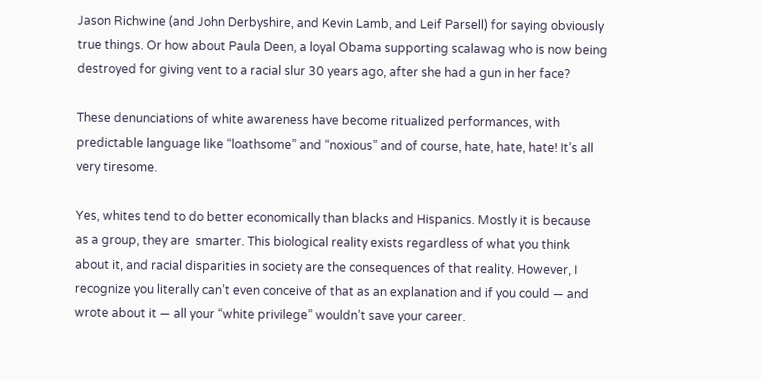Jason Richwine (and John Derbyshire, and Kevin Lamb, and Leif Parsell) for saying obviously true things. Or how about Paula Deen, a loyal Obama supporting scalawag who is now being destroyed for giving vent to a racial slur 30 years ago, after she had a gun in her face?

These denunciations of white awareness have become ritualized performances, with predictable language like “loathsome” and “noxious” and of course, hate, hate, hate! It’s all very tiresome.

Yes, whites tend to do better economically than blacks and Hispanics. Mostly it is because as a group, they are  smarter. This biological reality exists regardless of what you think about it, and racial disparities in society are the consequences of that reality. However, I recognize you literally can’t even conceive of that as an explanation and if you could — and wrote about it — all your “white privilege” wouldn’t save your career.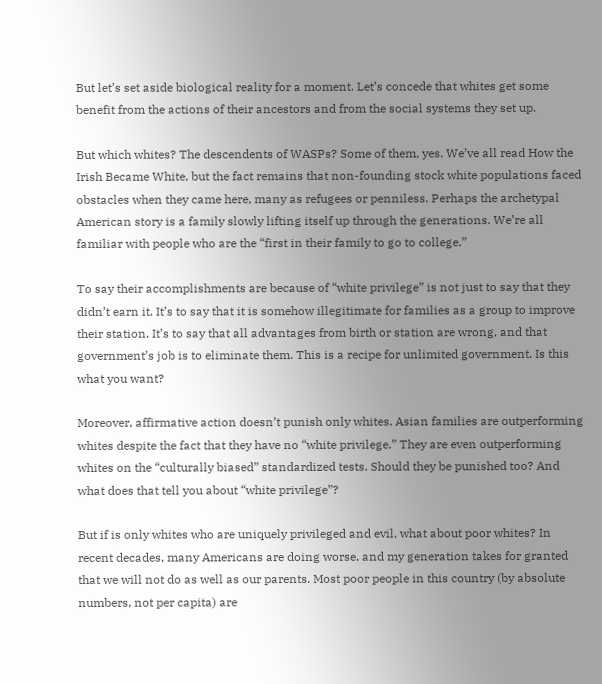But let’s set aside biological reality for a moment. Let’s concede that whites get some benefit from the actions of their ancestors and from the social systems they set up.

But which whites? The descendents of WASPs? Some of them, yes. We’ve all read How the Irish Became White, but the fact remains that non-founding stock white populations faced obstacles when they came here, many as refugees or penniless. Perhaps the archetypal American story is a family slowly lifting itself up through the generations. We’re all familiar with people who are the “first in their family to go to college.”

To say their accomplishments are because of “white privilege” is not just to say that they didn’t earn it. It’s to say that it is somehow illegitimate for families as a group to improve their station. It’s to say that all advantages from birth or station are wrong, and that government’s job is to eliminate them. This is a recipe for unlimited government. Is this what you want?

Moreover, affirmative action doesn’t punish only whites. Asian families are outperforming whites despite the fact that they have no “white privilege.” They are even outperforming whites on the “culturally biased” standardized tests. Should they be punished too? And what does that tell you about “white privilege”?

But if is only whites who are uniquely privileged and evil, what about poor whites? In recent decades, many Americans are doing worse, and my generation takes for granted that we will not do as well as our parents. Most poor people in this country (by absolute numbers, not per capita) are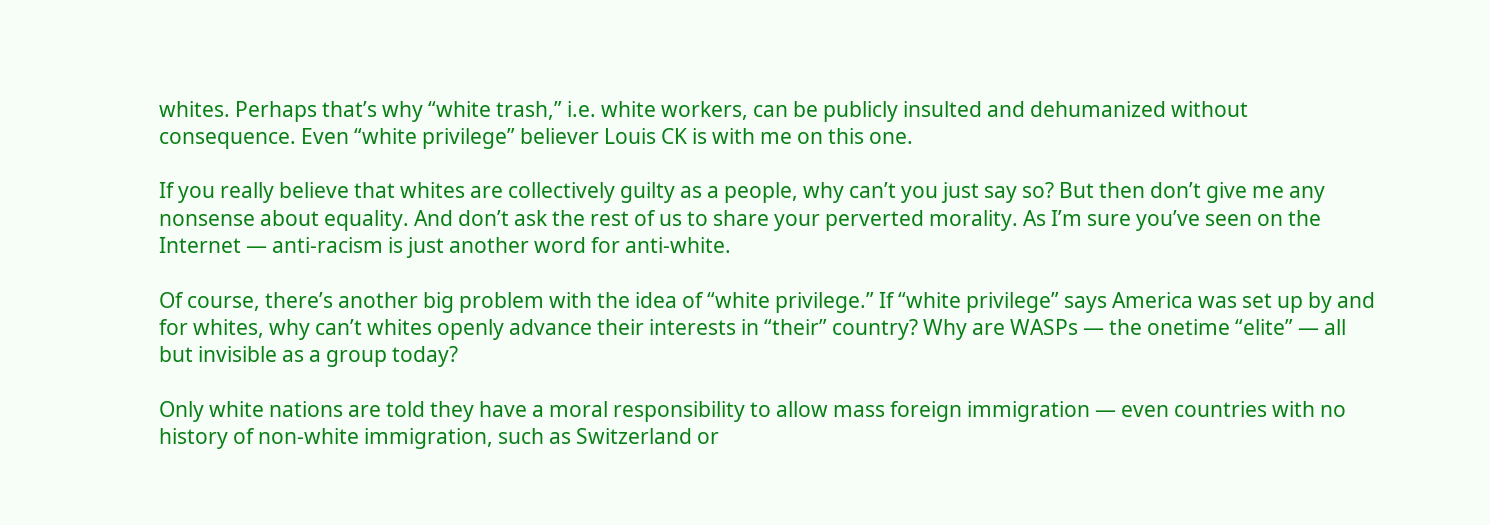whites. Perhaps that’s why “white trash,” i.e. white workers, can be publicly insulted and dehumanized without consequence. Even “white privilege” believer Louis CK is with me on this one.

If you really believe that whites are collectively guilty as a people, why can’t you just say so? But then don’t give me any nonsense about equality. And don’t ask the rest of us to share your perverted morality. As I’m sure you’ve seen on the Internet — anti-racism is just another word for anti-white.

Of course, there’s another big problem with the idea of “white privilege.” If “white privilege” says America was set up by and for whites, why can’t whites openly advance their interests in “their” country? Why are WASPs — the onetime “elite” — all but invisible as a group today?

Only white nations are told they have a moral responsibility to allow mass foreign immigration — even countries with no history of non-white immigration, such as Switzerland or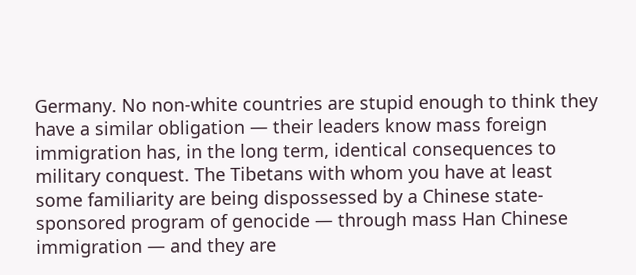Germany. No non-white countries are stupid enough to think they have a similar obligation — their leaders know mass foreign immigration has, in the long term, identical consequences to military conquest. The Tibetans with whom you have at least some familiarity are being dispossessed by a Chinese state-sponsored program of genocide — through mass Han Chinese immigration — and they are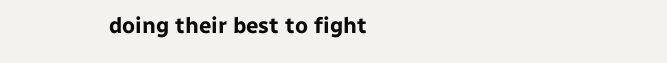doing their best to fight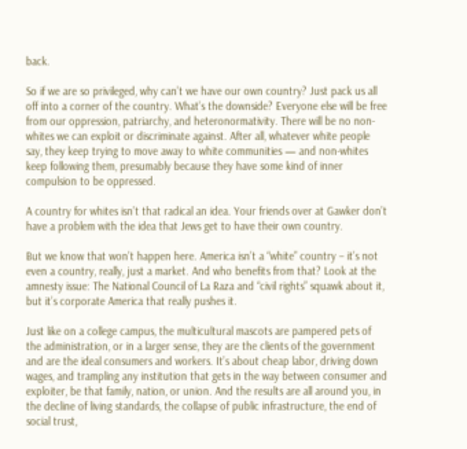back.

So if we are so privileged, why can’t we have our own country? Just pack us all off into a corner of the country. What’s the downside? Everyone else will be free from our oppression, patriarchy, and heteronormativity. There will be no non-whites we can exploit or discriminate against. After all, whatever white people say, they keep trying to move away to white communities — and non-whites keep following them, presumably because they have some kind of inner compulsion to be oppressed.

A country for whites isn’t that radical an idea. Your friends over at Gawker don’t have a problem with the idea that Jews get to have their own country.

But we know that won’t happen here. America isn’t a “white” country – it’s not even a country, really, just a market. And who benefits from that? Look at the amnesty issue: The National Council of La Raza and “civil rights” squawk about it, but it’s corporate America that really pushes it.

Just like on a college campus, the multicultural mascots are pampered pets of the administration, or in a larger sense, they are the clients of the government and are the ideal consumers and workers. It’s about cheap labor, driving down wages, and trampling any institution that gets in the way between consumer and exploiter, be that family, nation, or union. And the results are all around you, in the decline of living standards, the collapse of public infrastructure, the end of social trust,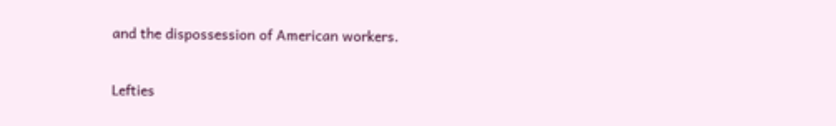and the dispossession of American workers.

Lefties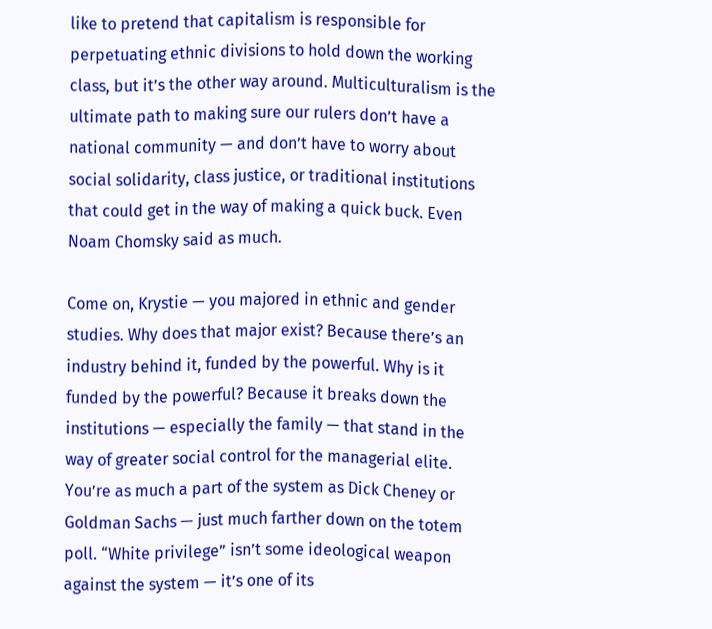like to pretend that capitalism is responsible for perpetuating ethnic divisions to hold down the working class, but it’s the other way around. Multiculturalism is the ultimate path to making sure our rulers don’t have a national community — and don’t have to worry about social solidarity, class justice, or traditional institutions that could get in the way of making a quick buck. Even Noam Chomsky said as much.

Come on, Krystie — you majored in ethnic and gender studies. Why does that major exist? Because there’s an industry behind it, funded by the powerful. Why is it funded by the powerful? Because it breaks down the institutions — especially the family — that stand in the way of greater social control for the managerial elite. You’re as much a part of the system as Dick Cheney or Goldman Sachs — just much farther down on the totem poll. “White privilege” isn’t some ideological weapon against the system — it’s one of its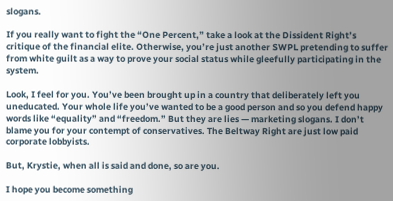slogans.

If you really want to fight the “One Percent,” take a look at the Dissident Right’s critique of the financial elite. Otherwise, you’re just another SWPL pretending to suffer from white guilt as a way to prove your social status while gleefully participating in the system.

Look, I feel for you. You’ve been brought up in a country that deliberately left you uneducated. Your whole life you’ve wanted to be a good person and so you defend happy words like “equality” and “freedom.” But they are lies — marketing slogans. I don’t blame you for your contempt of conservatives. The Beltway Right are just low paid corporate lobbyists.

But, Krystie, when all is said and done, so are you.

I hope you become something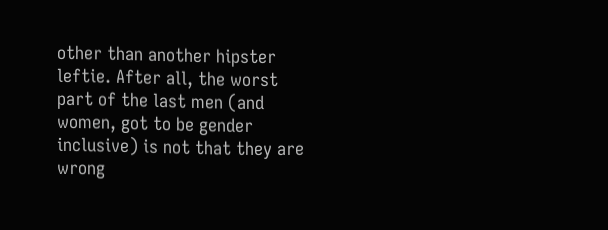other than another hipster leftie. After all, the worst part of the last men (and women, got to be gender inclusive) is not that they are wrong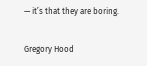— it’s that they are boring.


Gregory Hood